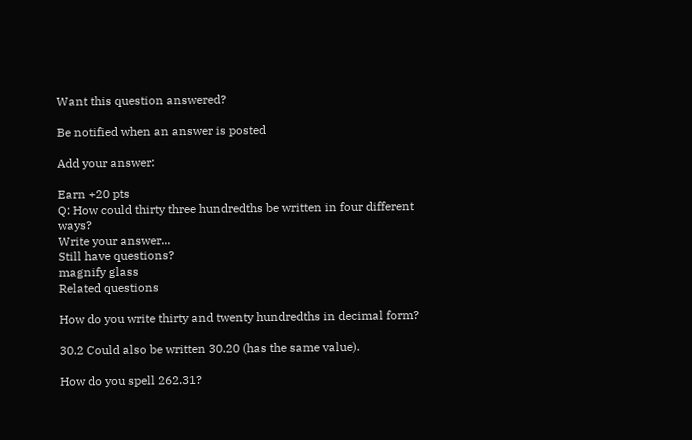Want this question answered?

Be notified when an answer is posted

Add your answer:

Earn +20 pts
Q: How could thirty three hundredths be written in four different ways?
Write your answer...
Still have questions?
magnify glass
Related questions

How do you write thirty and twenty hundredths in decimal form?

30.2 Could also be written 30.20 (has the same value).

How do you spell 262.31?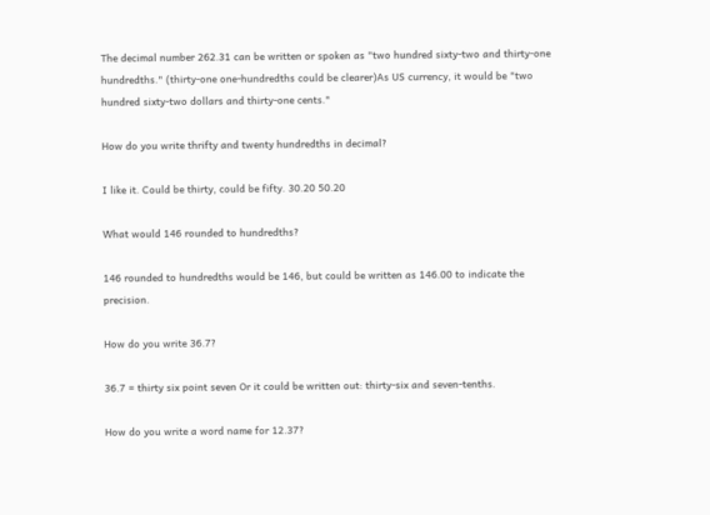The decimal number 262.31 can be written or spoken as "two hundred sixty-two and thirty-one hundredths." (thirty-one one-hundredths could be clearer)As US currency, it would be "two hundred sixty-two dollars and thirty-one cents."

How do you write thrifty and twenty hundredths in decimal?

I like it. Could be thirty, could be fifty. 30.20 50.20

What would 146 rounded to hundredths?

146 rounded to hundredths would be 146, but could be written as 146.00 to indicate the precision.

How do you write 36.7?

36.7 = thirty six point seven Or it could be written out: thirty-six and seven-tenths.

How do you write a word name for 12.37?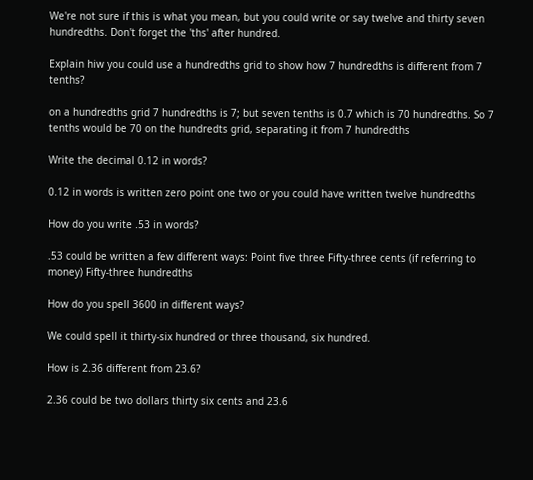We're not sure if this is what you mean, but you could write or say twelve and thirty seven hundredths. Don't forget the 'ths' after hundred.

Explain hiw you could use a hundredths grid to show how 7 hundredths is different from 7 tenths?

on a hundredths grid 7 hundredths is 7; but seven tenths is 0.7 which is 70 hundredths. So 7 tenths would be 70 on the hundredts grid, separating it from 7 hundredths

Write the decimal 0.12 in words?

0.12 in words is written zero point one two or you could have written twelve hundredths

How do you write .53 in words?

.53 could be written a few different ways: Point five three Fifty-three cents (if referring to money) Fifty-three hundredths

How do you spell 3600 in different ways?

We could spell it thirty-six hundred or three thousand, six hundred.

How is 2.36 different from 23.6?

2.36 could be two dollars thirty six cents and 23.6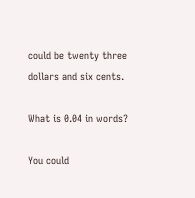could be twenty three dollars and six cents.

What is 0.04 in words?

You could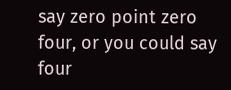say zero point zero four, or you could say four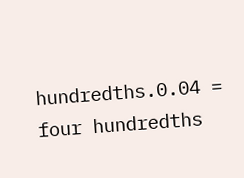hundredths.0.04 = four hundredths